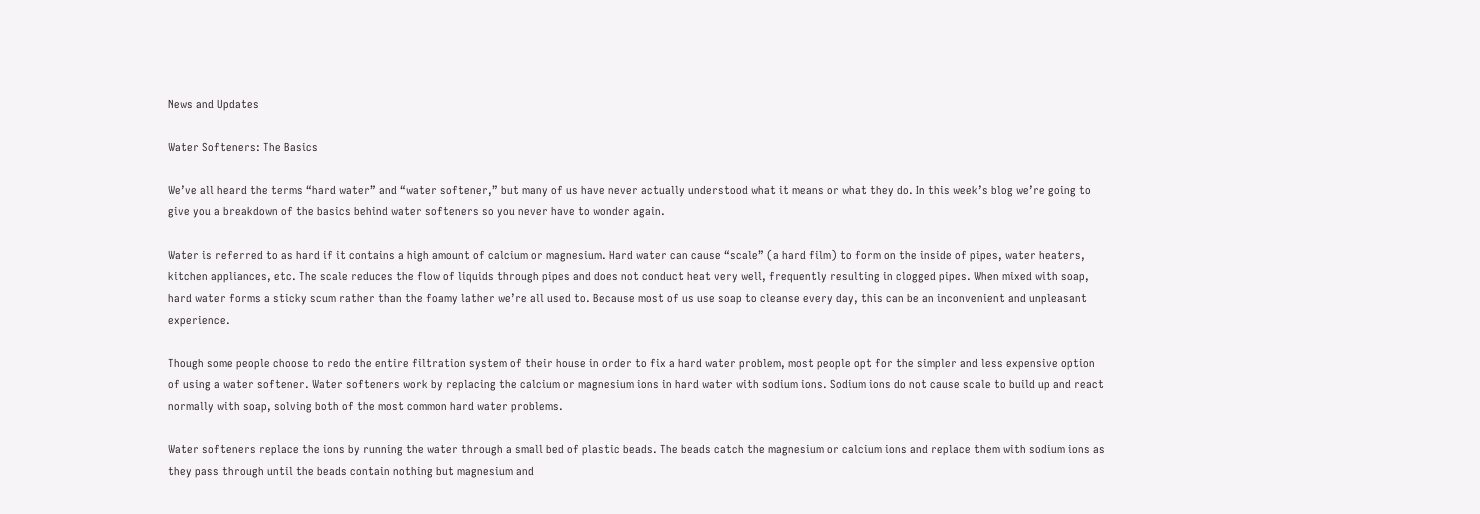News and Updates

Water Softeners: The Basics

We’ve all heard the terms “hard water” and “water softener,” but many of us have never actually understood what it means or what they do. In this week’s blog we’re going to give you a breakdown of the basics behind water softeners so you never have to wonder again.

Water is referred to as hard if it contains a high amount of calcium or magnesium. Hard water can cause “scale” (a hard film) to form on the inside of pipes, water heaters, kitchen appliances, etc. The scale reduces the flow of liquids through pipes and does not conduct heat very well, frequently resulting in clogged pipes. When mixed with soap, hard water forms a sticky scum rather than the foamy lather we’re all used to. Because most of us use soap to cleanse every day, this can be an inconvenient and unpleasant experience.

Though some people choose to redo the entire filtration system of their house in order to fix a hard water problem, most people opt for the simpler and less expensive option of using a water softener. Water softeners work by replacing the calcium or magnesium ions in hard water with sodium ions. Sodium ions do not cause scale to build up and react normally with soap, solving both of the most common hard water problems.

Water softeners replace the ions by running the water through a small bed of plastic beads. The beads catch the magnesium or calcium ions and replace them with sodium ions as they pass through until the beads contain nothing but magnesium and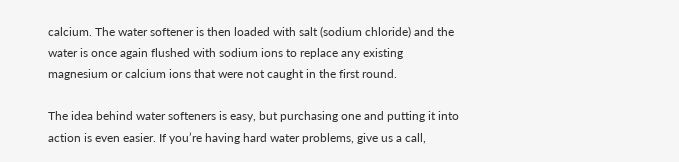calcium. The water softener is then loaded with salt (sodium chloride) and the water is once again flushed with sodium ions to replace any existing magnesium or calcium ions that were not caught in the first round.

The idea behind water softeners is easy, but purchasing one and putting it into action is even easier. If you’re having hard water problems, give us a call,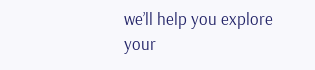we’ll help you explore your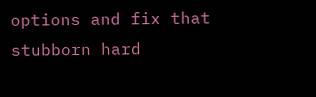options and fix that stubborn hard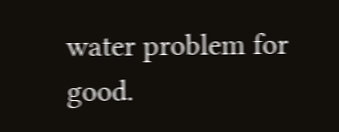water problem for good.